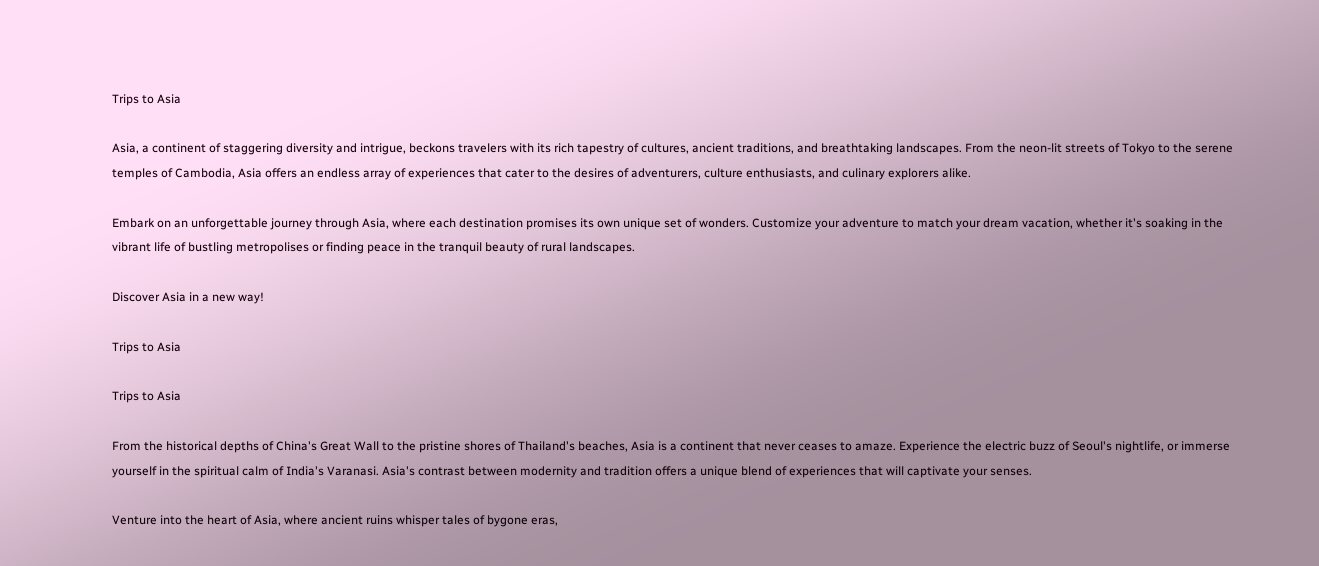Trips to Asia

Asia, a continent of staggering diversity and intrigue, beckons travelers with its rich tapestry of cultures, ancient traditions, and breathtaking landscapes. From the neon-lit streets of Tokyo to the serene temples of Cambodia, Asia offers an endless array of experiences that cater to the desires of adventurers, culture enthusiasts, and culinary explorers alike.

Embark on an unforgettable journey through Asia, where each destination promises its own unique set of wonders. Customize your adventure to match your dream vacation, whether it's soaking in the vibrant life of bustling metropolises or finding peace in the tranquil beauty of rural landscapes.

Discover Asia in a new way!

Trips to Asia

Trips to Asia

From the historical depths of China's Great Wall to the pristine shores of Thailand's beaches, Asia is a continent that never ceases to amaze. Experience the electric buzz of Seoul's nightlife, or immerse yourself in the spiritual calm of India's Varanasi. Asia's contrast between modernity and tradition offers a unique blend of experiences that will captivate your senses.

Venture into the heart of Asia, where ancient ruins whisper tales of bygone eras,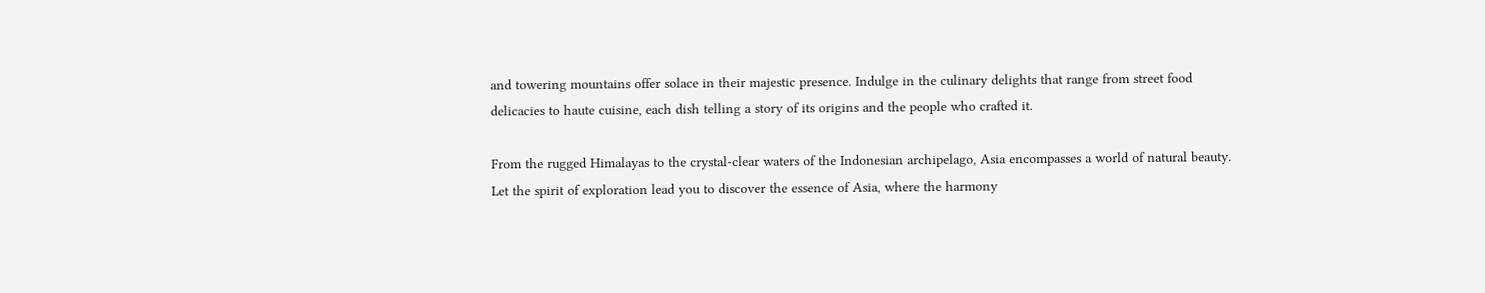and towering mountains offer solace in their majestic presence. Indulge in the culinary delights that range from street food delicacies to haute cuisine, each dish telling a story of its origins and the people who crafted it.

From the rugged Himalayas to the crystal-clear waters of the Indonesian archipelago, Asia encompasses a world of natural beauty. Let the spirit of exploration lead you to discover the essence of Asia, where the harmony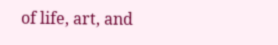of life, art, and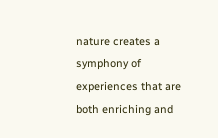nature creates a symphony of experiences that are both enriching and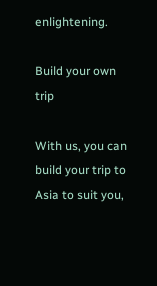enlightening.

Build your own trip

With us, you can build your trip to Asia to suit you,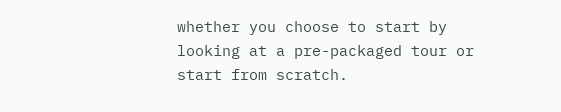whether you choose to start by looking at a pre-packaged tour or start from scratch.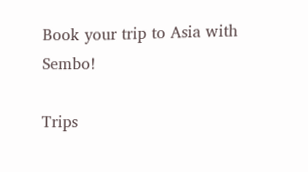Book your trip to Asia with Sembo!

Trips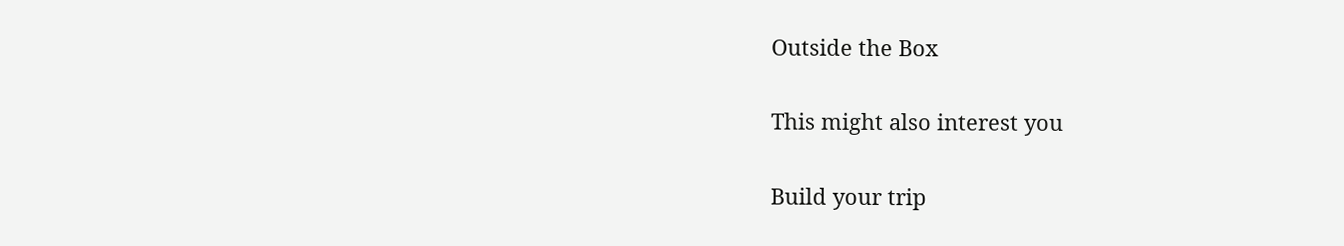Outside the Box

This might also interest you

Build your trip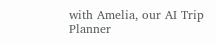with Amelia, our AI Trip Planner